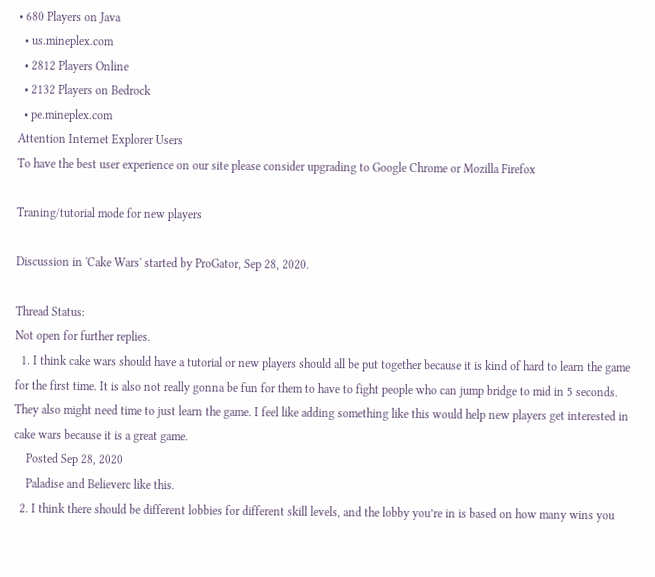• 680 Players on Java
  • us.mineplex.com
  • 2812 Players Online
  • 2132 Players on Bedrock
  • pe.mineplex.com
Attention Internet Explorer Users
To have the best user experience on our site please consider upgrading to Google Chrome or Mozilla Firefox

Traning/tutorial mode for new players

Discussion in 'Cake Wars' started by ProGator, Sep 28, 2020.

Thread Status:
Not open for further replies.
  1. I think cake wars should have a tutorial or new players should all be put together because it is kind of hard to learn the game for the first time. It is also not really gonna be fun for them to have to fight people who can jump bridge to mid in 5 seconds. They also might need time to just learn the game. I feel like adding something like this would help new players get interested in cake wars because it is a great game.
    Posted Sep 28, 2020
    Paladise and Believerc like this.
  2. I think there should be different lobbies for different skill levels, and the lobby you’re in is based on how many wins you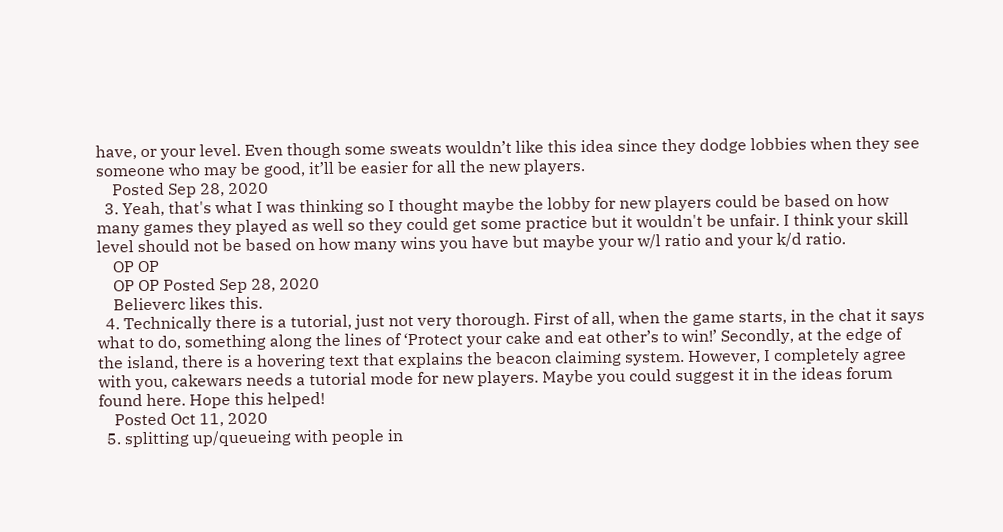have, or your level. Even though some sweats wouldn’t like this idea since they dodge lobbies when they see someone who may be good, it’ll be easier for all the new players.
    Posted Sep 28, 2020
  3. Yeah, that's what I was thinking so I thought maybe the lobby for new players could be based on how many games they played as well so they could get some practice but it wouldn't be unfair. I think your skill level should not be based on how many wins you have but maybe your w/l ratio and your k/d ratio.
    OP OP
    OP OP Posted Sep 28, 2020
    Believerc likes this.
  4. Technically there is a tutorial, just not very thorough. First of all, when the game starts, in the chat it says what to do, something along the lines of ‘Protect your cake and eat other’s to win!’ Secondly, at the edge of the island, there is a hovering text that explains the beacon claiming system. However, I completely agree with you, cakewars needs a tutorial mode for new players. Maybe you could suggest it in the ideas forum found here. Hope this helped!
    Posted Oct 11, 2020
  5. splitting up/queueing with people in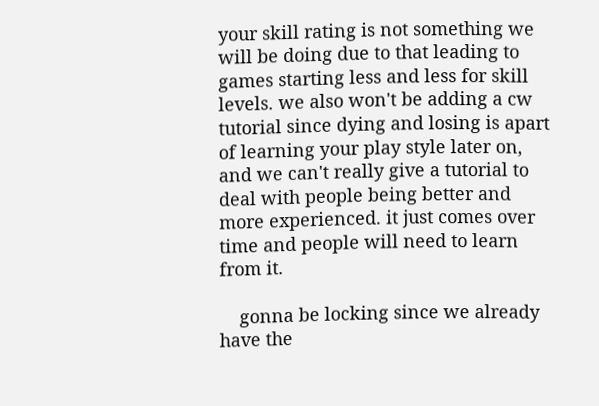your skill rating is not something we will be doing due to that leading to games starting less and less for skill levels. we also won't be adding a cw tutorial since dying and losing is apart of learning your play style later on, and we can't really give a tutorial to deal with people being better and more experienced. it just comes over time and people will need to learn from it.

    gonna be locking since we already have the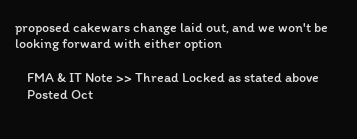proposed cakewars change laid out, and we won't be looking forward with either option

    FMA & IT Note >> Thread Locked as stated above
    Posted Oct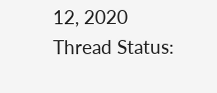12, 2020
Thread Status: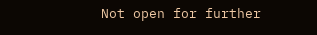Not open for further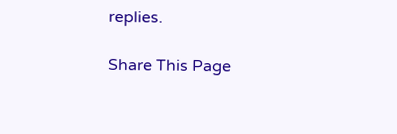replies.

Share This Page